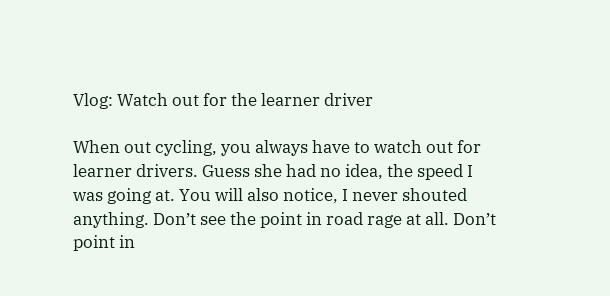Vlog: Watch out for the learner driver

When out cycling, you always have to watch out for learner drivers. Guess she had no idea, the speed I was going at. You will also notice, I never shouted anything. Don’t see the point in road rage at all. Don’t point in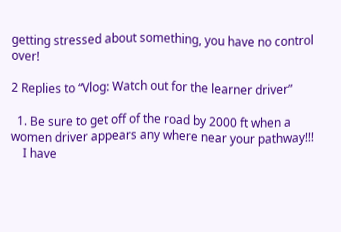getting stressed about something, you have no control over!

2 Replies to “Vlog: Watch out for the learner driver”

  1. Be sure to get off of the road by 2000 ft when a women driver appears any where near your pathway!!!
    I have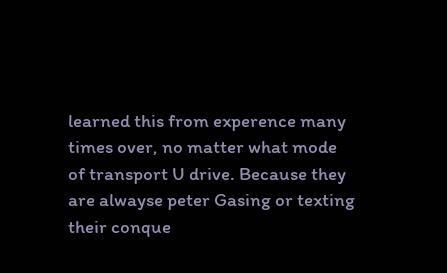learned this from experence many times over, no matter what mode of transport U drive. Because they are alwayse peter Gasing or texting their conque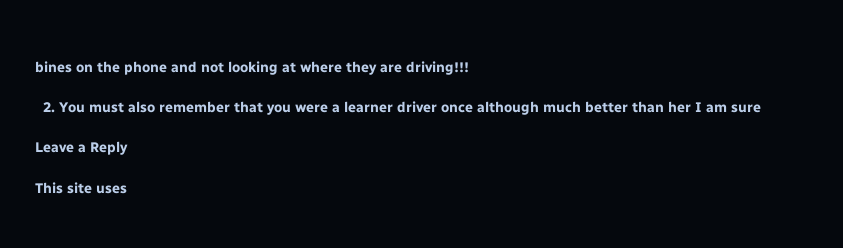bines on the phone and not looking at where they are driving!!!

  2. You must also remember that you were a learner driver once although much better than her I am sure

Leave a Reply

This site uses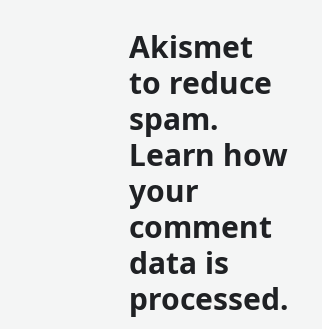Akismet to reduce spam. Learn how your comment data is processed.